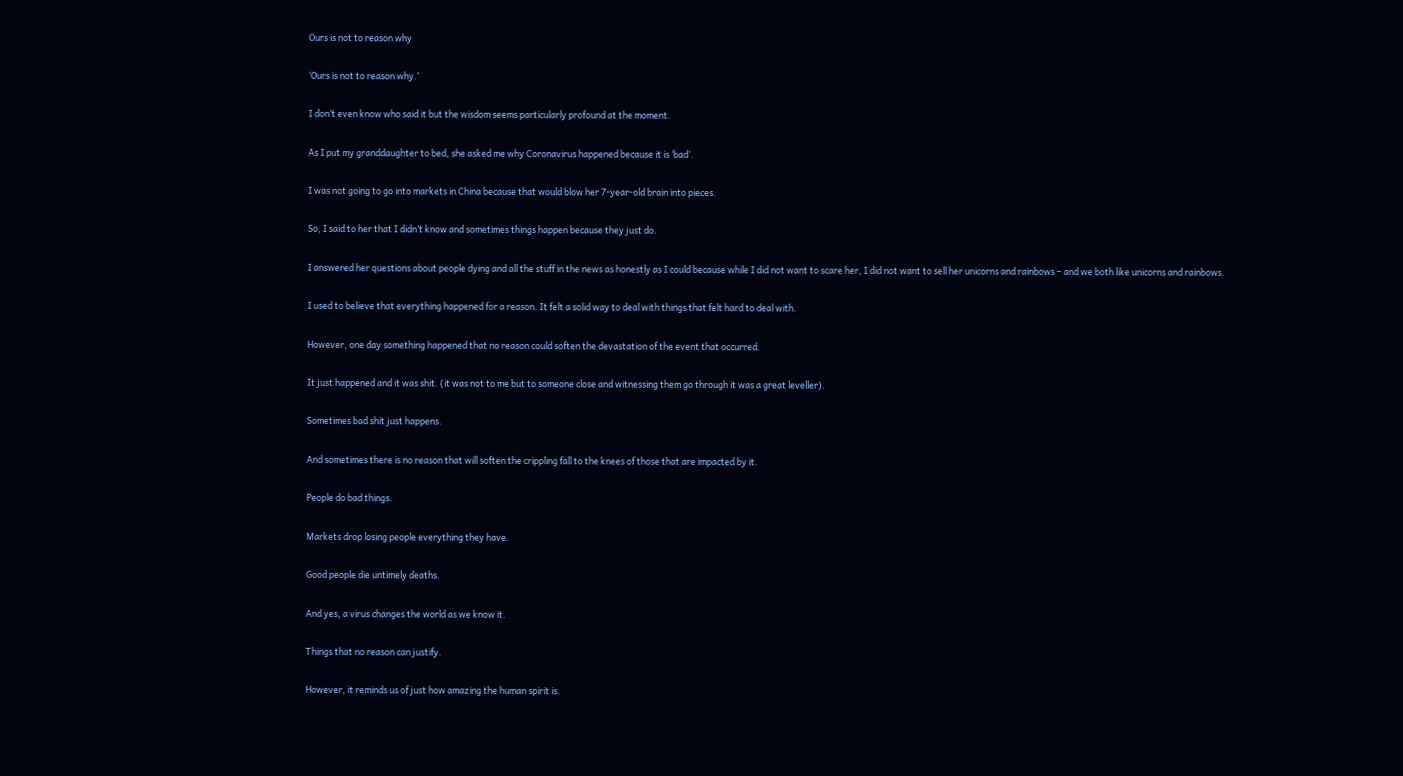Ours is not to reason why

‘Ours is not to reason why.’

I don’t even know who said it but the wisdom seems particularly profound at the moment.

As I put my granddaughter to bed, she asked me why Coronavirus happened because it is ‘bad’.

I was not going to go into markets in China because that would blow her 7-year-old brain into pieces.

So, I said to her that I didn’t know and sometimes things happen because they just do.

I answered her questions about people dying and all the stuff in the news as honestly as I could because while I did not want to scare her, I did not want to sell her unicorns and rainbows – and we both like unicorns and rainbows.

I used to believe that everything happened for a reason. It felt a solid way to deal with things that felt hard to deal with.

However, one day something happened that no reason could soften the devastation of the event that occurred.

It just happened and it was shit. (it was not to me but to someone close and witnessing them go through it was a great leveller).

Sometimes bad shit just happens.

And sometimes there is no reason that will soften the crippling fall to the knees of those that are impacted by it.

People do bad things.

Markets drop losing people everything they have.

Good people die untimely deaths.

And yes, a virus changes the world as we know it.

Things that no reason can justify.

However, it reminds us of just how amazing the human spirit is.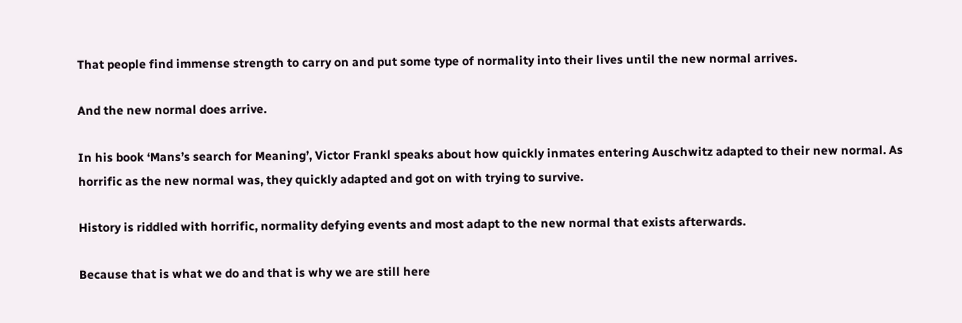That people find immense strength to carry on and put some type of normality into their lives until the new normal arrives.

And the new normal does arrive.

In his book ‘Mans’s search for Meaning’, Victor Frankl speaks about how quickly inmates entering Auschwitz adapted to their new normal. As horrific as the new normal was, they quickly adapted and got on with trying to survive.

History is riddled with horrific, normality defying events and most adapt to the new normal that exists afterwards.

Because that is what we do and that is why we are still here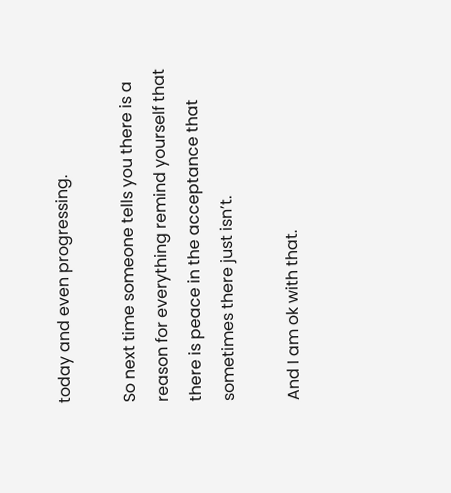today and even progressing.

So next time someone tells you there is a reason for everything remind yourself that there is peace in the acceptance that sometimes there just isn’t.

And I am ok with that.